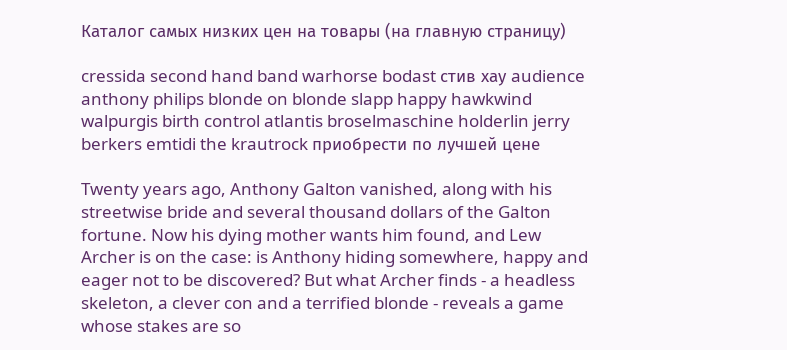Каталог самых низких цен на товары (на главную страницу)

cressida second hand band warhorse bodast стив хау audience anthony philips blonde on blonde slapp happy hawkwind walpurgis birth control atlantis broselmaschine holderlin jerry berkers emtidi the krautrock приобрести по лучшей цене

Twenty years ago, Anthony Galton vanished, along with his streetwise bride and several thousand dollars of the Galton fortune. Now his dying mother wants him found, and Lew Archer is on the case: is Anthony hiding somewhere, happy and eager not to be discovered? But what Archer finds - a headless skeleton, a clever con and a terrified blonde - reveals a game whose stakes are so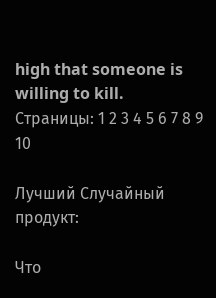high that someone is willing to kill.
Страницы: 1 2 3 4 5 6 7 8 9 10

Лучший Случайный продукт:

Что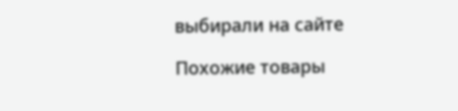выбирали на сайте

Похожие товары